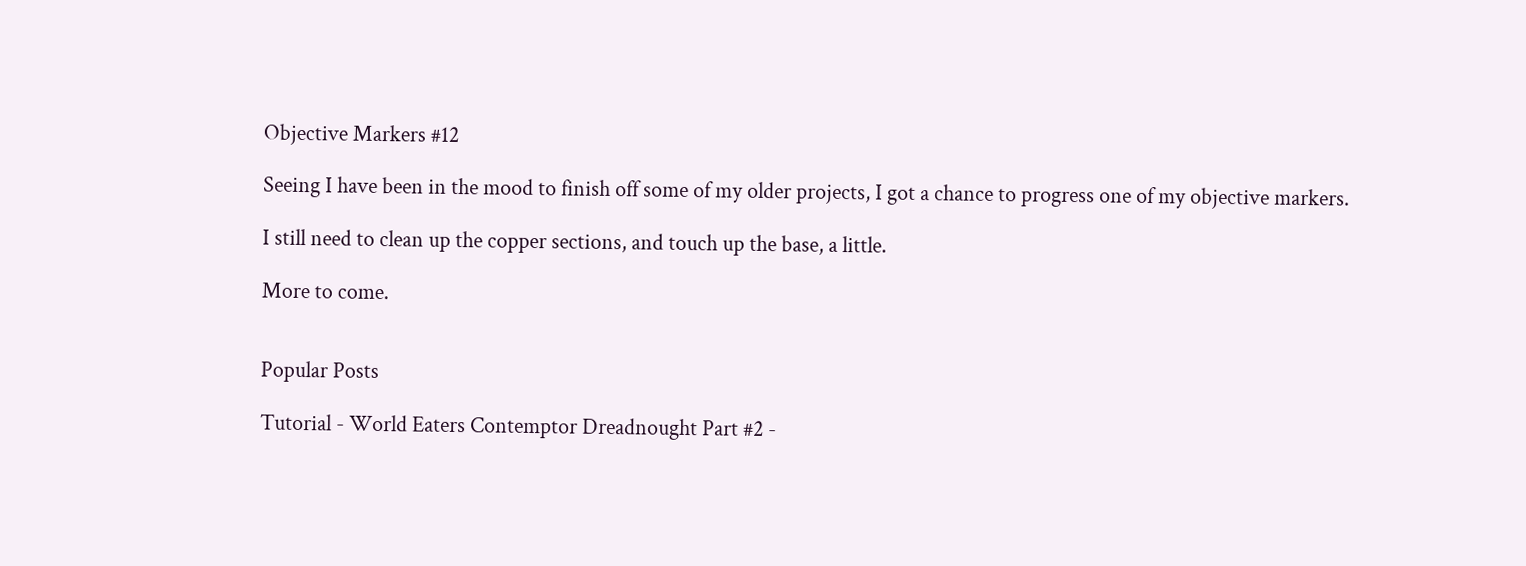Objective Markers #12

Seeing I have been in the mood to finish off some of my older projects, I got a chance to progress one of my objective markers.

I still need to clean up the copper sections, and touch up the base, a little.

More to come.


Popular Posts

Tutorial - World Eaters Contemptor Dreadnought Part #2 -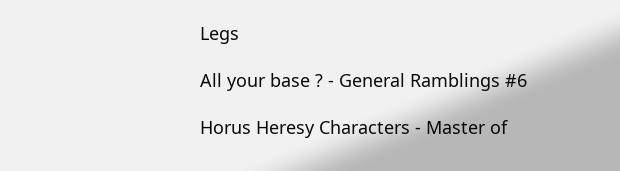Legs

All your base ? - General Ramblings #6

Horus Heresy Characters - Master of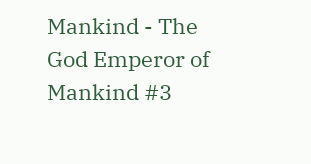Mankind - The God Emperor of Mankind #3